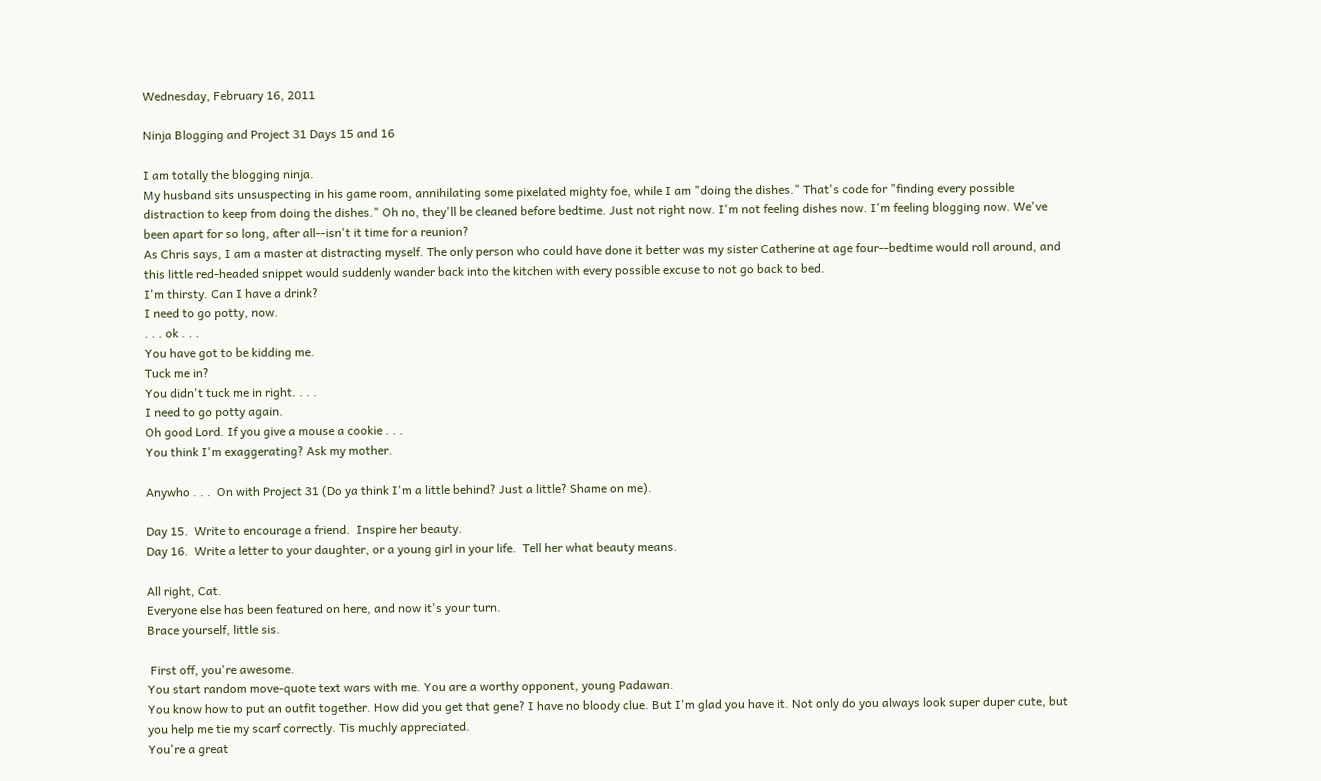Wednesday, February 16, 2011

Ninja Blogging and Project 31 Days 15 and 16

I am totally the blogging ninja.
My husband sits unsuspecting in his game room, annihilating some pixelated mighty foe, while I am "doing the dishes." That's code for "finding every possible distraction to keep from doing the dishes." Oh no, they'll be cleaned before bedtime. Just not right now. I'm not feeling dishes now. I'm feeling blogging now. We've been apart for so long, after all--isn't it time for a reunion?
As Chris says, I am a master at distracting myself. The only person who could have done it better was my sister Catherine at age four--bedtime would roll around, and this little red-headed snippet would suddenly wander back into the kitchen with every possible excuse to not go back to bed.
I'm thirsty. Can I have a drink?
I need to go potty, now.
. . . ok . . .
You have got to be kidding me.
Tuck me in?
You didn't tuck me in right. . . .
I need to go potty again.
Oh good Lord. If you give a mouse a cookie . . .
You think I'm exaggerating? Ask my mother.

Anywho . . .  On with Project 31 (Do ya think I'm a little behind? Just a little? Shame on me).

Day 15.  Write to encourage a friend.  Inspire her beauty.
Day 16.  Write a letter to your daughter, or a young girl in your life.  Tell her what beauty means.

All right, Cat.
Everyone else has been featured on here, and now it's your turn.
Brace yourself, little sis.

 First off, you're awesome.
You start random move-quote text wars with me. You are a worthy opponent, young Padawan.
You know how to put an outfit together. How did you get that gene? I have no bloody clue. But I'm glad you have it. Not only do you always look super duper cute, but you help me tie my scarf correctly. Tis muchly appreciated.
You're a great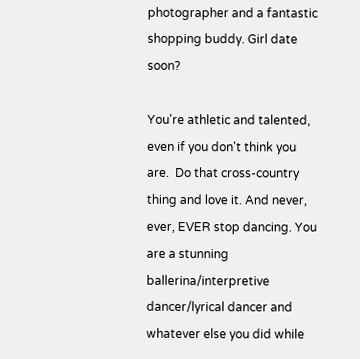photographer and a fantastic shopping buddy. Girl date soon?

You're athletic and talented, even if you don't think you are.  Do that cross-country thing and love it. And never, ever, EVER stop dancing. You are a stunning ballerina/interpretive dancer/lyrical dancer and whatever else you did while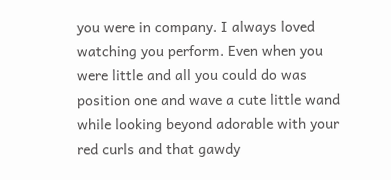you were in company. I always loved watching you perform. Even when you were little and all you could do was position one and wave a cute little wand while looking beyond adorable with your red curls and that gawdy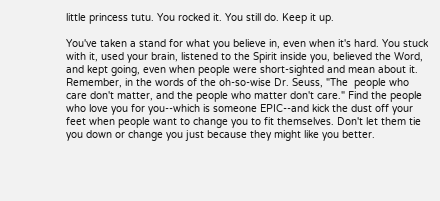little princess tutu. You rocked it. You still do. Keep it up.

You've taken a stand for what you believe in, even when it's hard. You stuck with it, used your brain, listened to the Spirit inside you, believed the Word, and kept going, even when people were short-sighted and mean about it. Remember, in the words of the oh-so-wise Dr. Seuss, "The  people who care don't matter, and the people who matter don't care." Find the people who love you for you--which is someone EPIC--and kick the dust off your feet when people want to change you to fit themselves. Don't let them tie you down or change you just because they might like you better.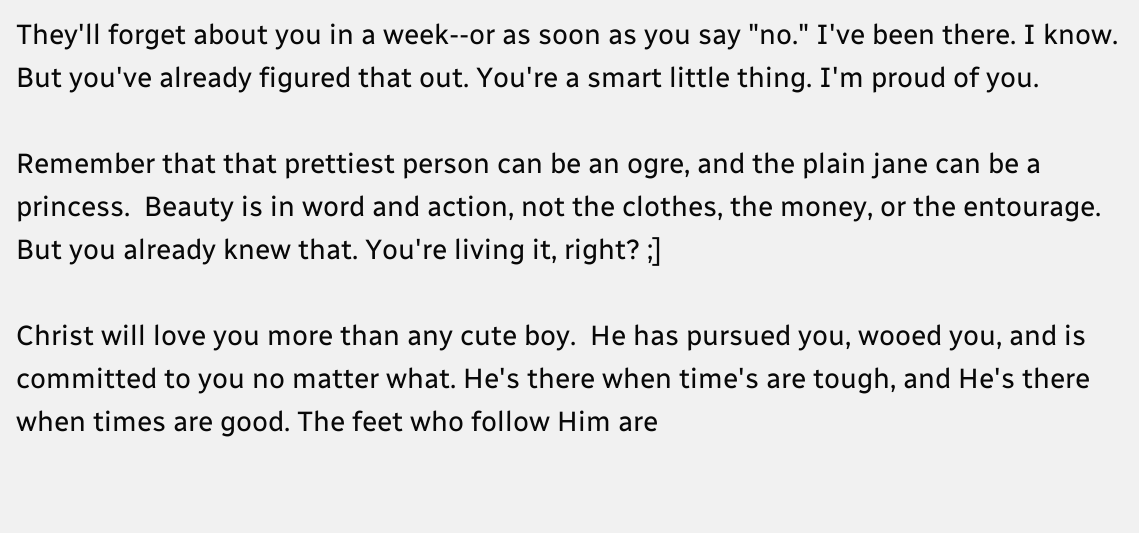They'll forget about you in a week--or as soon as you say "no." I've been there. I know.  But you've already figured that out. You're a smart little thing. I'm proud of you.

Remember that that prettiest person can be an ogre, and the plain jane can be a princess.  Beauty is in word and action, not the clothes, the money, or the entourage. But you already knew that. You're living it, right? ;]

Christ will love you more than any cute boy.  He has pursued you, wooed you, and is committed to you no matter what. He's there when time's are tough, and He's there when times are good. The feet who follow Him are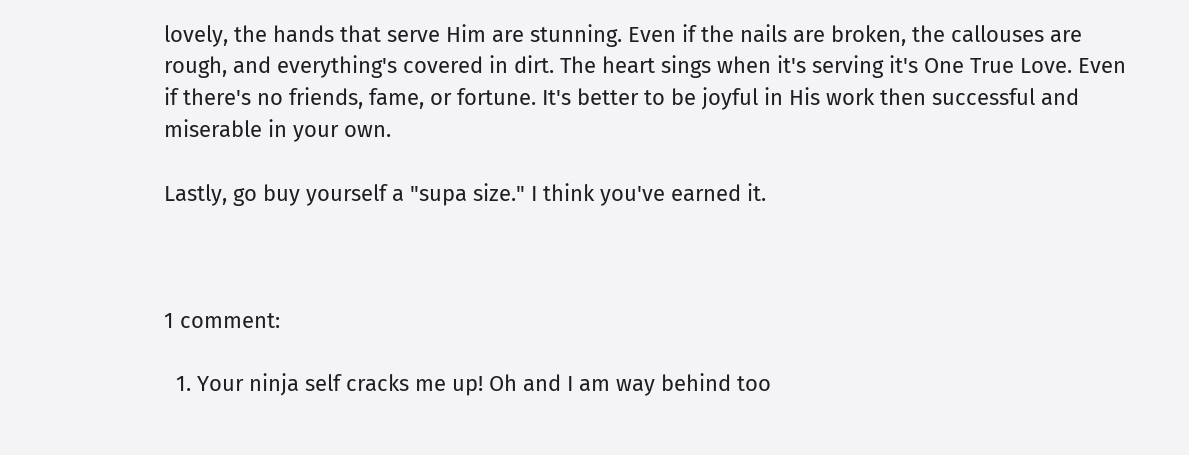lovely, the hands that serve Him are stunning. Even if the nails are broken, the callouses are rough, and everything's covered in dirt. The heart sings when it's serving it's One True Love. Even if there's no friends, fame, or fortune. It's better to be joyful in His work then successful and miserable in your own.

Lastly, go buy yourself a "supa size." I think you've earned it.



1 comment:

  1. Your ninja self cracks me up! Oh and I am way behind too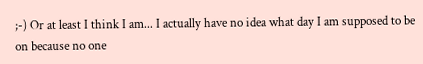;-) Or at least I think I am... I actually have no idea what day I am supposed to be on because no one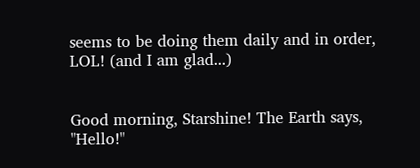seems to be doing them daily and in order, LOL! (and I am glad...)


Good morning, Starshine! The Earth says, "Hello!"